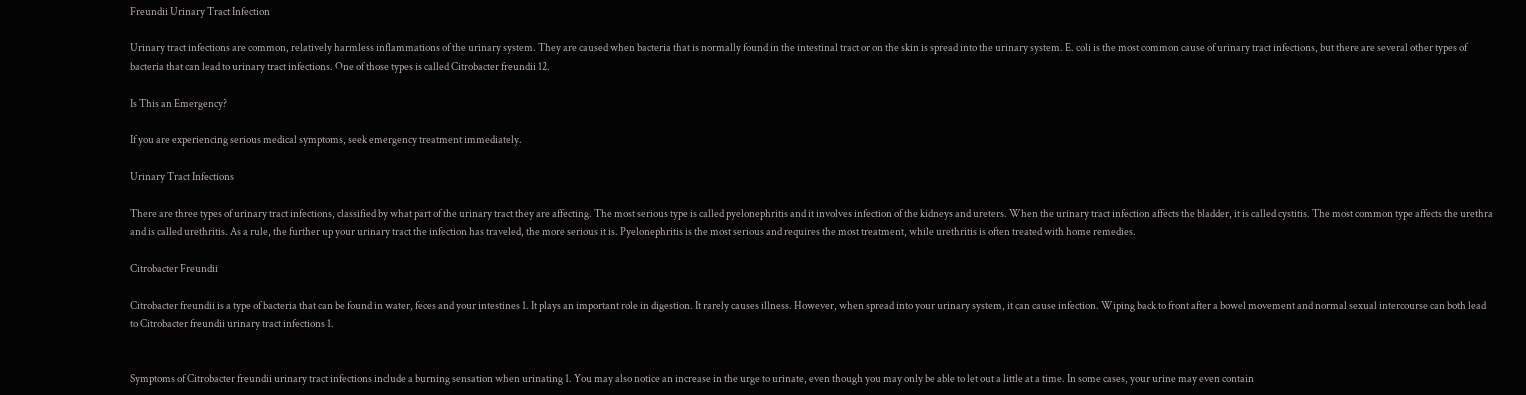Freundii Urinary Tract Infection

Urinary tract infections are common, relatively harmless inflammations of the urinary system. They are caused when bacteria that is normally found in the intestinal tract or on the skin is spread into the urinary system. E. coli is the most common cause of urinary tract infections, but there are several other types of bacteria that can lead to urinary tract infections. One of those types is called Citrobacter freundii 12.

Is This an Emergency?

If you are experiencing serious medical symptoms, seek emergency treatment immediately.

Urinary Tract Infections

There are three types of urinary tract infections, classified by what part of the urinary tract they are affecting. The most serious type is called pyelonephritis and it involves infection of the kidneys and ureters. When the urinary tract infection affects the bladder, it is called cystitis. The most common type affects the urethra and is called urethritis. As a rule, the further up your urinary tract the infection has traveled, the more serious it is. Pyelonephritis is the most serious and requires the most treatment, while urethritis is often treated with home remedies.

Citrobacter Freundii

Citrobacter freundii is a type of bacteria that can be found in water, feces and your intestines 1. It plays an important role in digestion. It rarely causes illness. However, when spread into your urinary system, it can cause infection. Wiping back to front after a bowel movement and normal sexual intercourse can both lead to Citrobacter freundii urinary tract infections 1.


Symptoms of Citrobacter freundii urinary tract infections include a burning sensation when urinating 1. You may also notice an increase in the urge to urinate, even though you may only be able to let out a little at a time. In some cases, your urine may even contain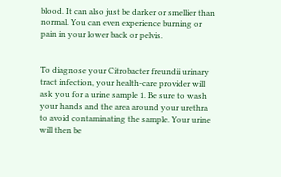blood. It can also just be darker or smellier than normal. You can even experience burning or pain in your lower back or pelvis.


To diagnose your Citrobacter freundii urinary tract infection, your health-care provider will ask you for a urine sample 1. Be sure to wash your hands and the area around your urethra to avoid contaminating the sample. Your urine will then be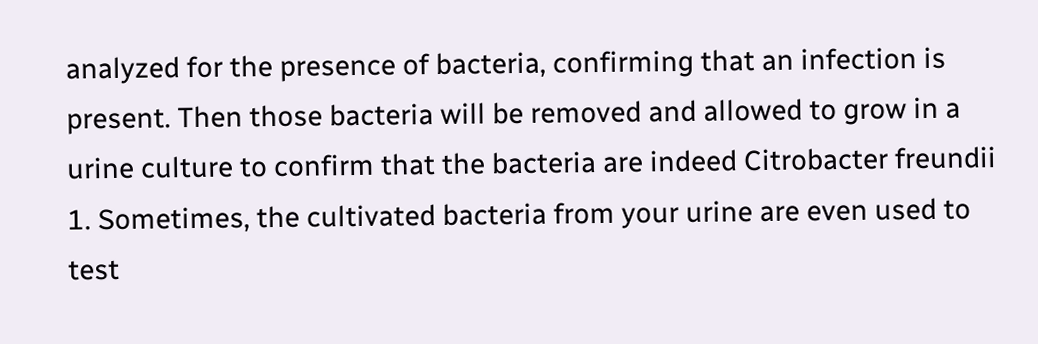analyzed for the presence of bacteria, confirming that an infection is present. Then those bacteria will be removed and allowed to grow in a urine culture to confirm that the bacteria are indeed Citrobacter freundii 1. Sometimes, the cultivated bacteria from your urine are even used to test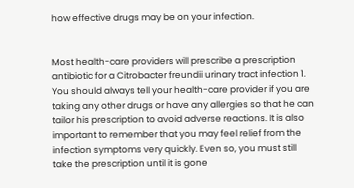how effective drugs may be on your infection.


Most health-care providers will prescribe a prescription antibiotic for a Citrobacter freundii urinary tract infection 1. You should always tell your health-care provider if you are taking any other drugs or have any allergies so that he can tailor his prescription to avoid adverse reactions. It is also important to remember that you may feel relief from the infection symptoms very quickly. Even so, you must still take the prescription until it is gone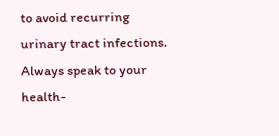to avoid recurring urinary tract infections. Always speak to your health-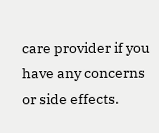care provider if you have any concerns or side effects.